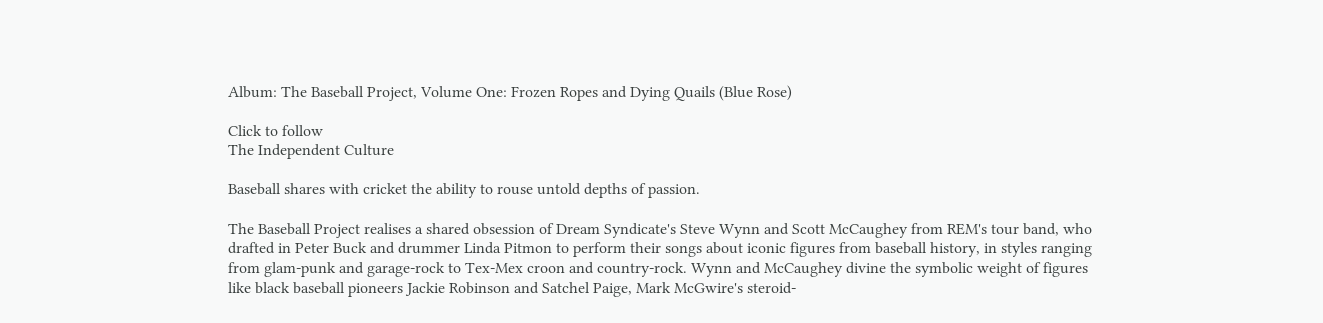Album: The Baseball Project, Volume One: Frozen Ropes and Dying Quails (Blue Rose)

Click to follow
The Independent Culture

Baseball shares with cricket the ability to rouse untold depths of passion.

The Baseball Project realises a shared obsession of Dream Syndicate's Steve Wynn and Scott McCaughey from REM's tour band, who drafted in Peter Buck and drummer Linda Pitmon to perform their songs about iconic figures from baseball history, in styles ranging from glam-punk and garage-rock to Tex-Mex croon and country-rock. Wynn and McCaughey divine the symbolic weight of figures like black baseball pioneers Jackie Robinson and Satchel Paige, Mark McGwire's steroid-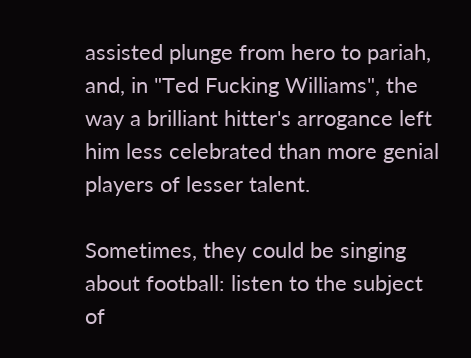assisted plunge from hero to pariah, and, in "Ted Fucking Williams", the way a brilliant hitter's arrogance left him less celebrated than more genial players of lesser talent.

Sometimes, they could be singing about football: listen to the subject of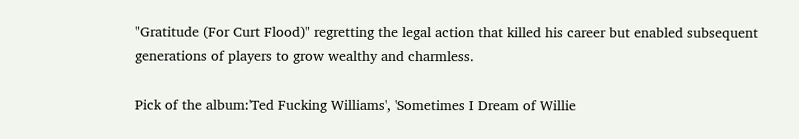"Gratitude (For Curt Flood)" regretting the legal action that killed his career but enabled subsequent generations of players to grow wealthy and charmless.

Pick of the album:'Ted Fucking Williams', 'Sometimes I Dream of Willie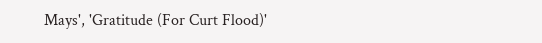Mays', 'Gratitude (For Curt Flood)'